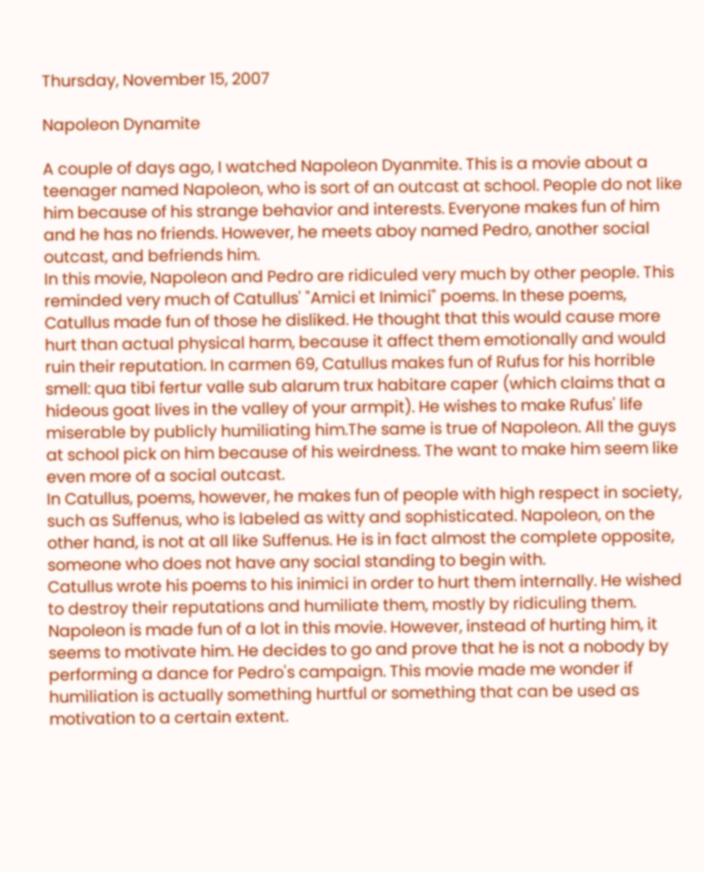Thursday, November 15, 2007

Napoleon Dynamite

A couple of days ago, I watched Napoleon Dyanmite. This is a movie about a teenager named Napoleon, who is sort of an outcast at school. People do not like him because of his strange behavior and interests. Everyone makes fun of him and he has no friends. However, he meets aboy named Pedro, another social outcast, and befriends him.
In this movie, Napoleon and Pedro are ridiculed very much by other people. This reminded very much of Catullus' "Amici et Inimici" poems. In these poems, Catullus made fun of those he disliked. He thought that this would cause more hurt than actual physical harm, because it affect them emotionally and would ruin their reputation. In carmen 69, Catullus makes fun of Rufus for his horrible smell: qua tibi fertur valle sub alarum trux habitare caper (which claims that a hideous goat lives in the valley of your armpit). He wishes to make Rufus' life miserable by publicly humiliating him.The same is true of Napoleon. All the guys at school pick on him because of his weirdness. The want to make him seem like even more of a social outcast.
In Catullus, poems, however, he makes fun of people with high respect in society, such as Suffenus, who is labeled as witty and sophisticated. Napoleon, on the other hand, is not at all like Suffenus. He is in fact almost the complete opposite, someone who does not have any social standing to begin with.
Catullus wrote his poems to his inimici in order to hurt them internally. He wished to destroy their reputations and humiliate them, mostly by ridiculing them. Napoleon is made fun of a lot in this movie. However, instead of hurting him, it seems to motivate him. He decides to go and prove that he is not a nobody by performing a dance for Pedro's campaign. This movie made me wonder if humiliation is actually something hurtful or something that can be used as motivation to a certain extent.